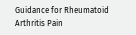Guidance for Rheumatoid Arthritis Pain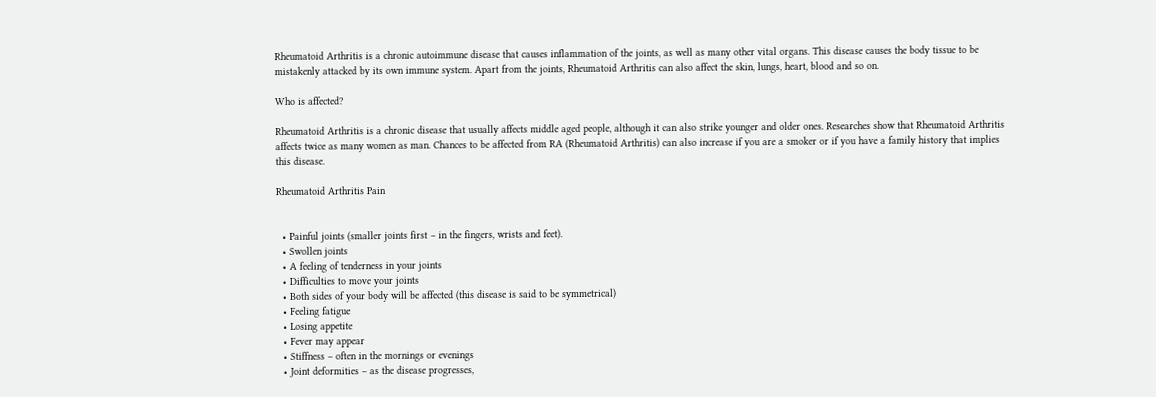Rheumatoid Arthritis is a chronic autoimmune disease that causes inflammation of the joints, as well as many other vital organs. This disease causes the body tissue to be mistakenly attacked by its own immune system. Apart from the joints, Rheumatoid Arthritis can also affect the skin, lungs, heart, blood and so on.

Who is affected?

Rheumatoid Arthritis is a chronic disease that usually affects middle aged people, although it can also strike younger and older ones. Researches show that Rheumatoid Arthritis affects twice as many women as man. Chances to be affected from RA (Rheumatoid Arthritis) can also increase if you are a smoker or if you have a family history that implies this disease.

Rheumatoid Arthritis Pain


  • Painful joints (smaller joints first – in the fingers, wrists and feet).
  • Swollen joints
  • A feeling of tenderness in your joints
  • Difficulties to move your joints
  • Both sides of your body will be affected (this disease is said to be symmetrical)
  • Feeling fatigue
  • Losing appetite
  • Fever may appear
  • Stiffness – often in the mornings or evenings
  • Joint deformities – as the disease progresses,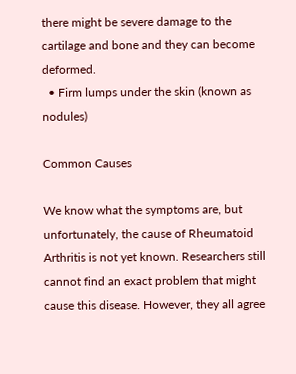there might be severe damage to the cartilage and bone and they can become deformed.
  • Firm lumps under the skin (known as nodules)

Common Causes

We know what the symptoms are, but unfortunately, the cause of Rheumatoid Arthritis is not yet known. Researchers still cannot find an exact problem that might cause this disease. However, they all agree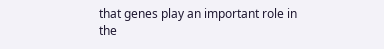that genes play an important role in the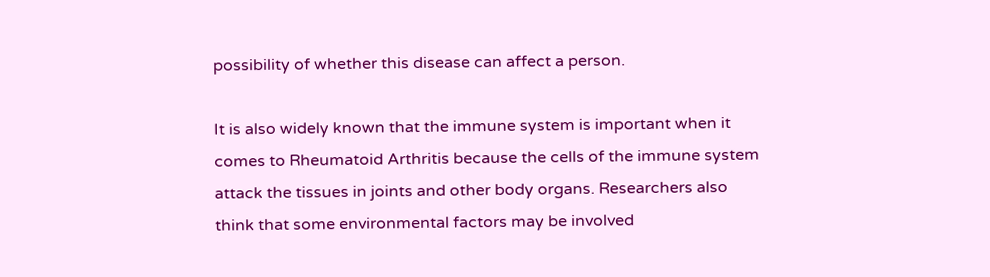possibility of whether this disease can affect a person.

It is also widely known that the immune system is important when it comes to Rheumatoid Arthritis because the cells of the immune system attack the tissues in joints and other body organs. Researchers also think that some environmental factors may be involved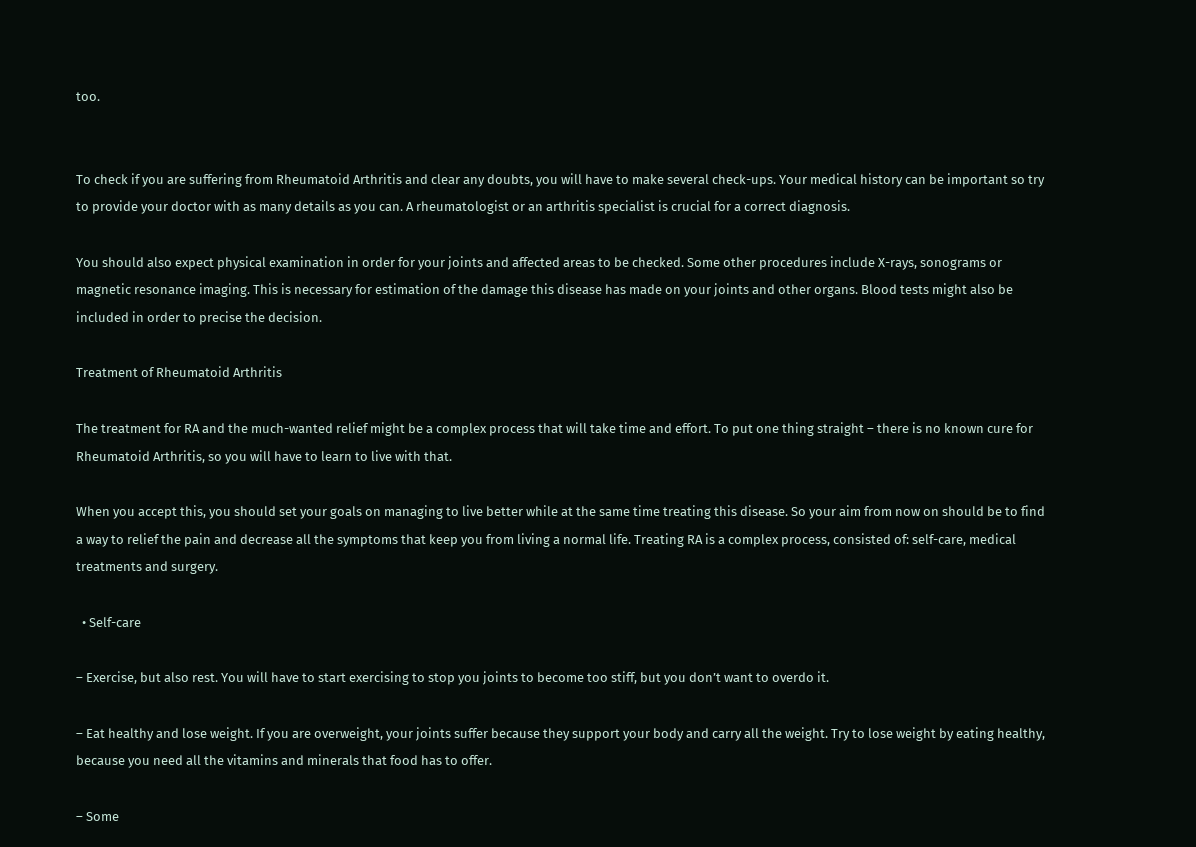too.


To check if you are suffering from Rheumatoid Arthritis and clear any doubts, you will have to make several check-ups. Your medical history can be important so try to provide your doctor with as many details as you can. A rheumatologist or an arthritis specialist is crucial for a correct diagnosis.

You should also expect physical examination in order for your joints and affected areas to be checked. Some other procedures include X-rays, sonograms or magnetic resonance imaging. This is necessary for estimation of the damage this disease has made on your joints and other organs. Blood tests might also be included in order to precise the decision.

Treatment of Rheumatoid Arthritis

The treatment for RA and the much-wanted relief might be a complex process that will take time and effort. To put one thing straight – there is no known cure for Rheumatoid Arthritis, so you will have to learn to live with that.

When you accept this, you should set your goals on managing to live better while at the same time treating this disease. So your aim from now on should be to find a way to relief the pain and decrease all the symptoms that keep you from living a normal life. Treating RA is a complex process, consisted of: self-care, medical treatments and surgery.

  • Self-care

– Exercise, but also rest. You will have to start exercising to stop you joints to become too stiff, but you don’t want to overdo it.

– Eat healthy and lose weight. If you are overweight, your joints suffer because they support your body and carry all the weight. Try to lose weight by eating healthy, because you need all the vitamins and minerals that food has to offer.

– Some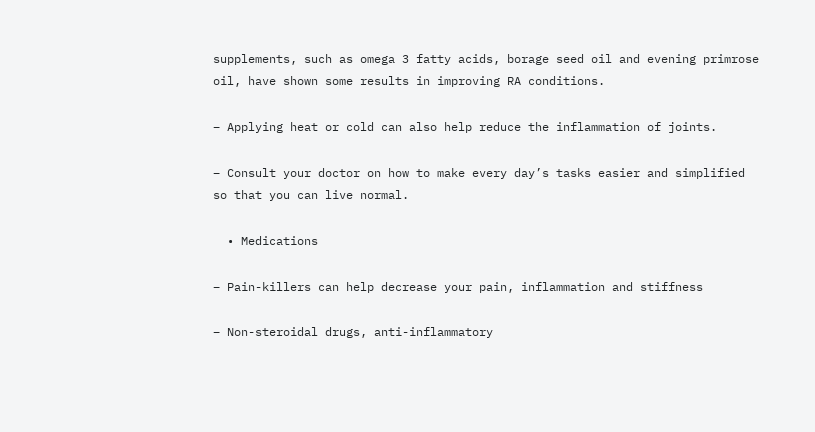supplements, such as omega 3 fatty acids, borage seed oil and evening primrose oil, have shown some results in improving RA conditions.

– Applying heat or cold can also help reduce the inflammation of joints.

– Consult your doctor on how to make every day’s tasks easier and simplified so that you can live normal.

  • Medications

– Pain-killers can help decrease your pain, inflammation and stiffness

– Non-steroidal drugs, anti-inflammatory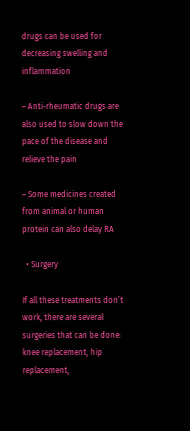drugs can be used for decreasing swelling and inflammation

– Anti-rheumatic drugs are also used to slow down the pace of the disease and relieve the pain

– Some medicines created from animal or human protein can also delay RA

  • Surgery

If all these treatments don’t work, there are several surgeries that can be done: knee replacement, hip replacement,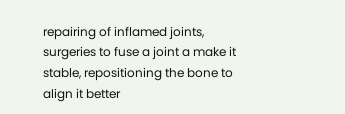repairing of inflamed joints, surgeries to fuse a joint a make it stable, repositioning the bone to align it better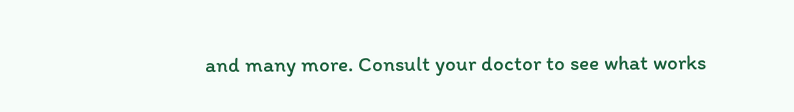and many more. Consult your doctor to see what works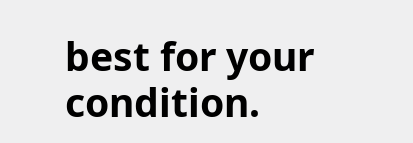best for your condition.